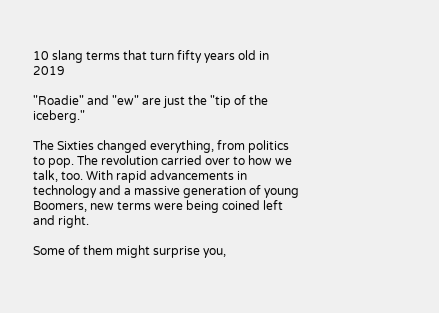10 slang terms that turn fifty years old in 2019

"Roadie" and "ew" are just the "tip of the iceberg."

The Sixties changed everything, from politics to pop. The revolution carried over to how we talk, too. With rapid advancements in technology and a massive generation of young Boomers, new terms were being coined left and right.

Some of them might surprise you,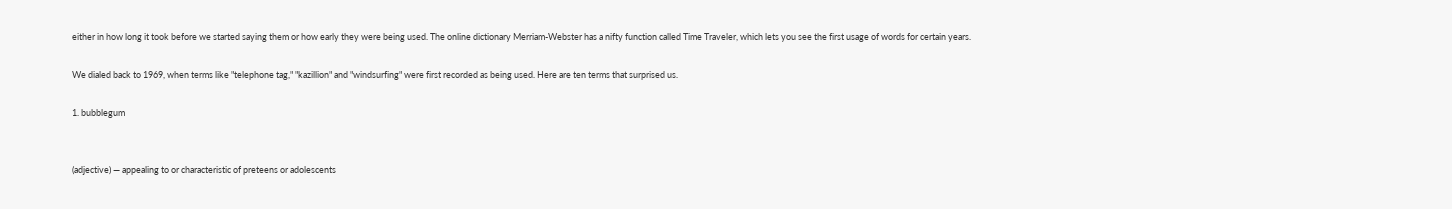either in how long it took before we started saying them or how early they were being used. The online dictionary Merriam-Webster has a nifty function called Time Traveler, which lets you see the first usage of words for certain years.

We dialed back to 1969, when terms like "telephone tag," "kazillion" and "windsurfing" were first recorded as being used. Here are ten terms that surprised us.

1. bubblegum


(adjective) — appealing to or characteristic of preteens or adolescents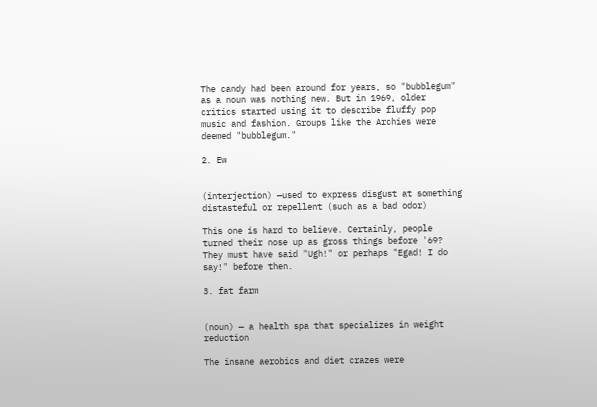The candy had been around for years, so "bubblegum" as a noun was nothing new. But in 1969, older critics started using it to describe fluffy pop music and fashion. Groups like the Archies were deemed "bubblegum."

2. Ew


(interjection) —used to express disgust at something distasteful or repellent (such as a bad odor)

This one is hard to believe. Certainly, people turned their nose up as gross things before '69? They must have said "Ugh!" or perhaps "Egad! I do say!" before then.

3. fat farm


(noun) — a health spa that specializes in weight reduction

The insane aerobics and diet crazes were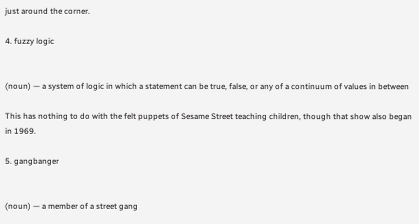just around the corner.

4. fuzzy logic


(noun) — a system of logic in which a statement can be true, false, or any of a continuum of values in between

This has nothing to do with the felt puppets of Sesame Street teaching children, though that show also began in 1969.

5. gangbanger


(noun) — a member of a street gang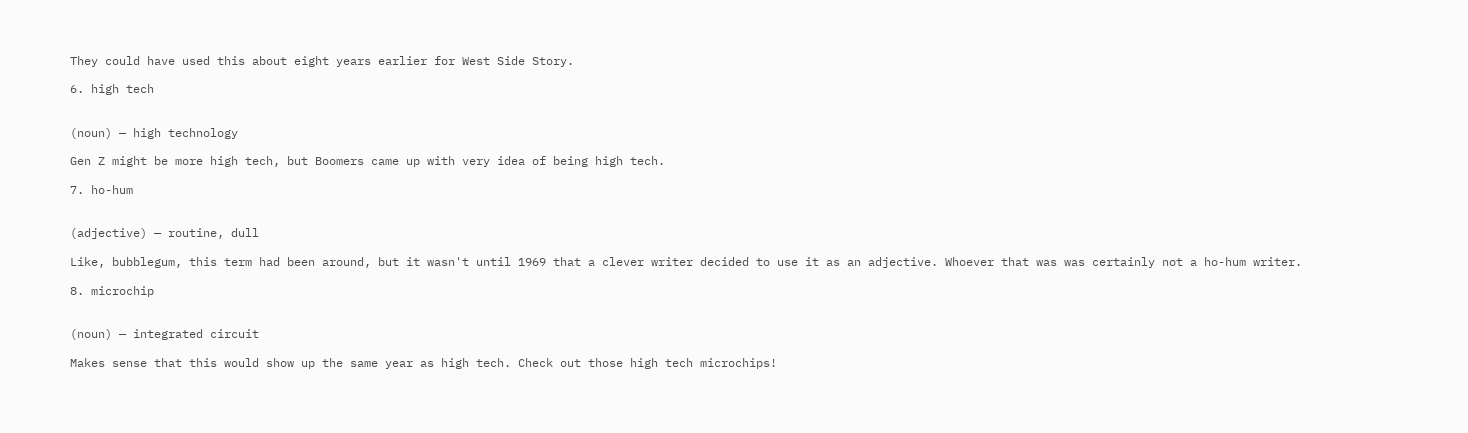They could have used this about eight years earlier for West Side Story.

6. high tech


(noun) — high technology

Gen Z might be more high tech, but Boomers came up with very idea of being high tech.

7. ho-hum


(adjective) — routine, dull

Like, bubblegum, this term had been around, but it wasn't until 1969 that a clever writer decided to use it as an adjective. Whoever that was was certainly not a ho-hum writer.

8. microchip


(noun) — integrated circuit

Makes sense that this would show up the same year as high tech. Check out those high tech microchips!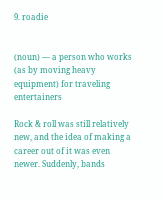9. roadie


(noun) — a person who works (as by moving heavy equipment) for traveling entertainers

Rock & roll was still relatively new, and the idea of making a career out of it was even newer. Suddenly, bands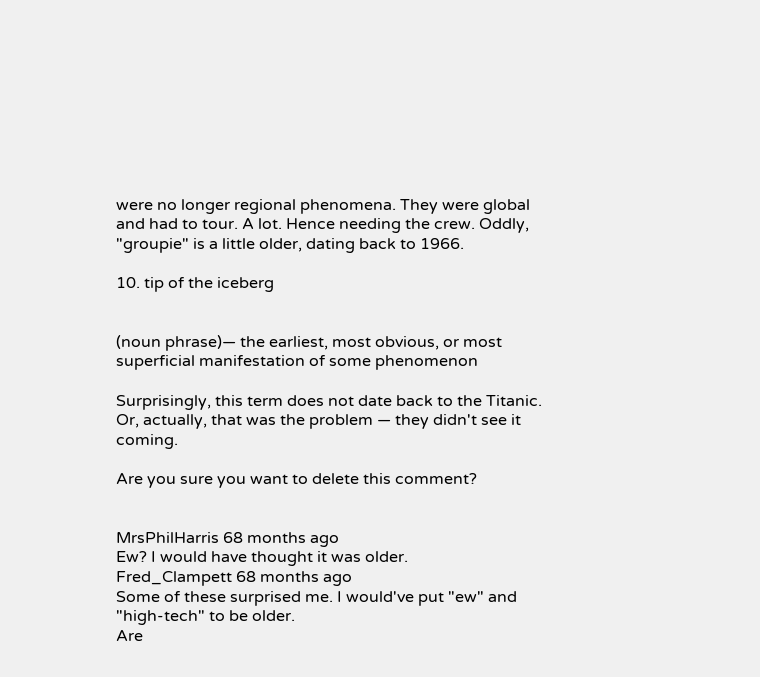were no longer regional phenomena. They were global and had to tour. A lot. Hence needing the crew. Oddly, "groupie" is a little older, dating back to 1966.

10. tip of the iceberg


(noun phrase)— the earliest, most obvious, or most superficial manifestation of some phenomenon

Surprisingly, this term does not date back to the Titanic. Or, actually, that was the problem — they didn't see it coming.

Are you sure you want to delete this comment?


MrsPhilHarris 68 months ago
Ew? I would have thought it was older.
Fred_Clampett 68 months ago
Some of these surprised me. I would've put "ew" and "high-tech" to be older.
Are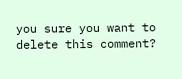you sure you want to delete this comment?